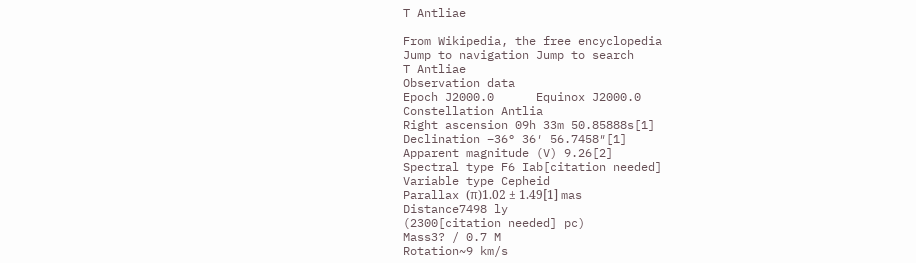T Antliae

From Wikipedia, the free encyclopedia
Jump to navigation Jump to search
T Antliae
Observation data
Epoch J2000.0      Equinox J2000.0
Constellation Antlia
Right ascension 09h 33m 50.85888s[1]
Declination −36° 36′ 56.7458″[1]
Apparent magnitude (V) 9.26[2]
Spectral type F6 Iab[citation needed]
Variable type Cepheid
Parallax (π)1.02 ± 1.49[1] mas
Distance7498 ly
(2300[citation needed] pc)
Mass3? / 0.7 M
Rotation~9 km/s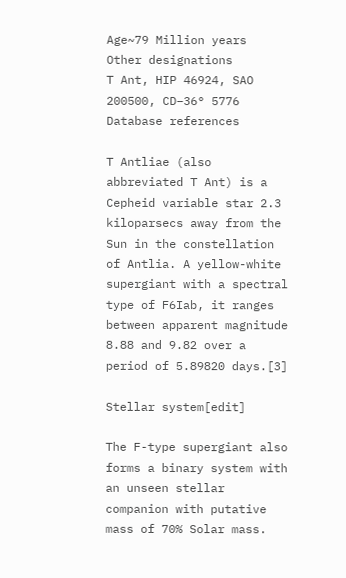Age~79 Million years
Other designations
T Ant, HIP 46924, SAO 200500, CD−36° 5776
Database references

T Antliae (also abbreviated T Ant) is a Cepheid variable star 2.3 kiloparsecs away from the Sun in the constellation of Antlia. A yellow-white supergiant with a spectral type of F6Iab, it ranges between apparent magnitude 8.88 and 9.82 over a period of 5.89820 days.[3]

Stellar system[edit]

The F-type supergiant also forms a binary system with an unseen stellar companion with putative mass of 70% Solar mass.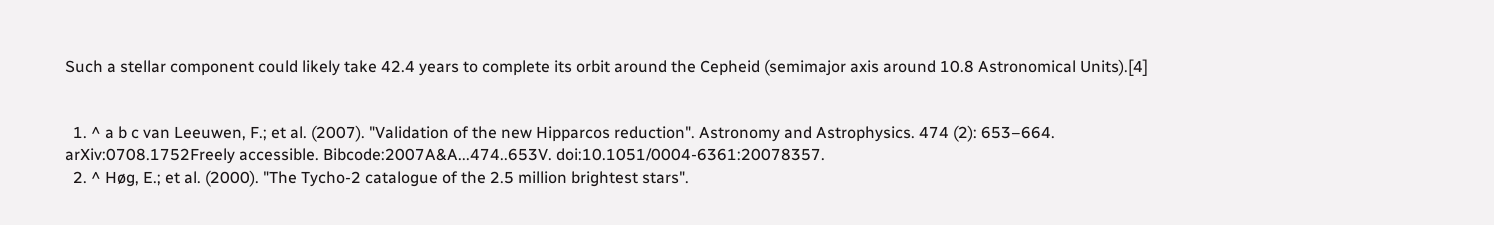Such a stellar component could likely take 42.4 years to complete its orbit around the Cepheid (semimajor axis around 10.8 Astronomical Units).[4]


  1. ^ a b c van Leeuwen, F.; et al. (2007). "Validation of the new Hipparcos reduction". Astronomy and Astrophysics. 474 (2): 653–664. arXiv:0708.1752Freely accessible. Bibcode:2007A&A...474..653V. doi:10.1051/0004-6361:20078357.
  2. ^ Høg, E.; et al. (2000). "The Tycho-2 catalogue of the 2.5 million brightest stars".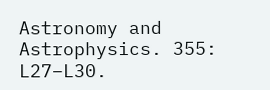Astronomy and Astrophysics. 355: L27–L30.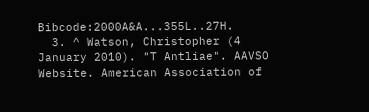Bibcode:2000A&A...355L..27H.
  3. ^ Watson, Christopher (4 January 2010). "T Antliae". AAVSO Website. American Association of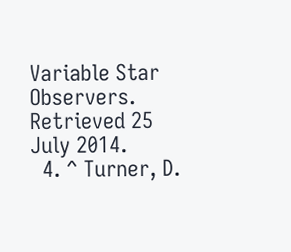Variable Star Observers. Retrieved 25 July 2014.
  4. ^ Turner, D.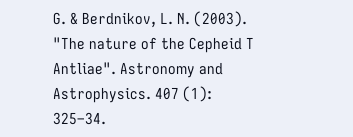G. & Berdnikov, L. N. (2003). "The nature of the Cepheid T Antliae". Astronomy and Astrophysics. 407 (1): 325–34.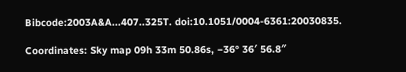Bibcode:2003A&A...407..325T. doi:10.1051/0004-6361:20030835.

Coordinates: Sky map 09h 33m 50.86s, −36° 36′ 56.8″